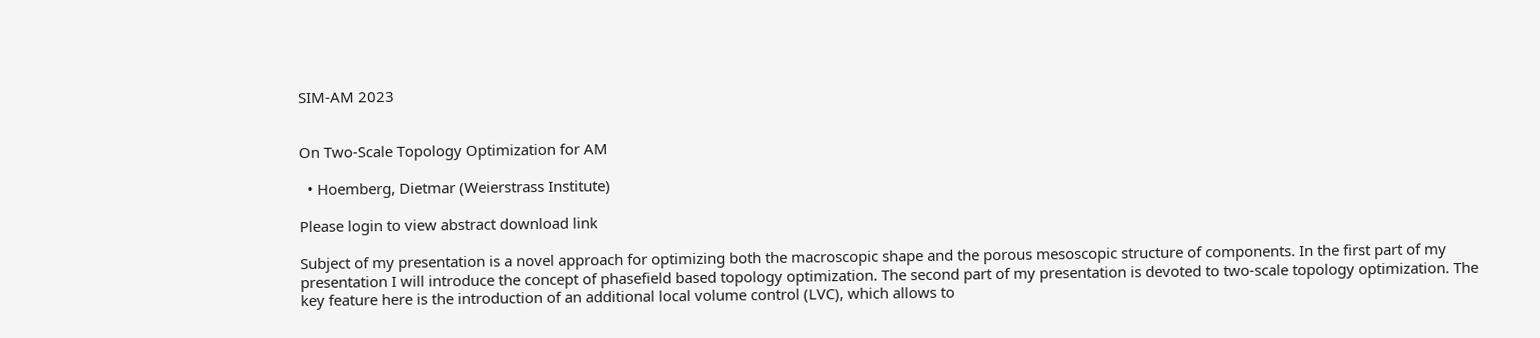SIM-AM 2023


On Two-Scale Topology Optimization for AM

  • Hoemberg, Dietmar (Weierstrass Institute)

Please login to view abstract download link

Subject of my presentation is a novel approach for optimizing both the macroscopic shape and the porous mesoscopic structure of components. In the first part of my presentation I will introduce the concept of phasefield based topology optimization. The second part of my presentation is devoted to two-scale topology optimization. The key feature here is the introduction of an additional local volume control (LVC), which allows to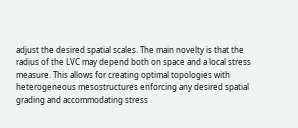adjust the desired spatial scales. The main novelty is that the radius of the LVC may depend both on space and a local stress measure. This allows for creating optimal topologies with heterogeneous mesostructures enforcing any desired spatial grading and accommodating stress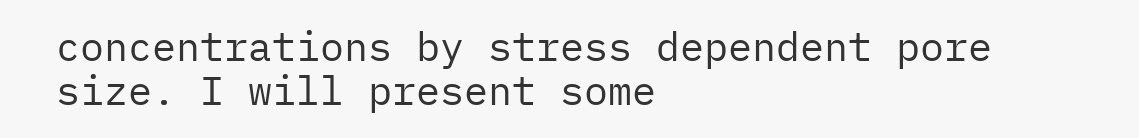concentrations by stress dependent pore size. I will present some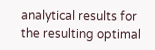analytical results for the resulting optimal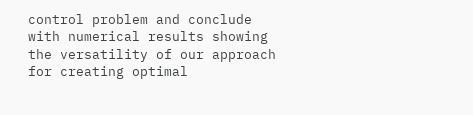control problem and conclude with numerical results showing the versatility of our approach for creating optimal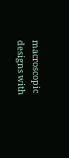macroscopic designs with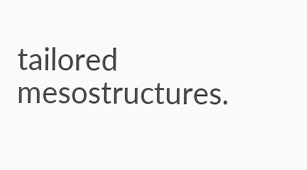tailored mesostructures.